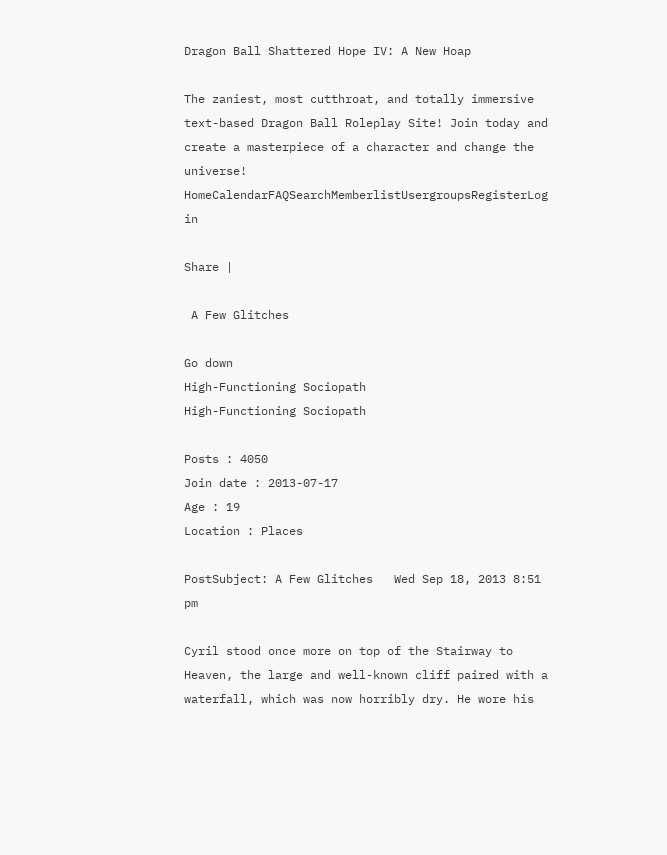Dragon Ball Shattered Hope IV: A New Hoap

The zaniest, most cutthroat, and totally immersive text-based Dragon Ball Roleplay Site! Join today and create a masterpiece of a character and change the universe!
HomeCalendarFAQSearchMemberlistUsergroupsRegisterLog in

Share |

 A Few Glitches

Go down
High-Functioning Sociopath
High-Functioning Sociopath

Posts : 4050
Join date : 2013-07-17
Age : 19
Location : Places

PostSubject: A Few Glitches   Wed Sep 18, 2013 8:51 pm

Cyril stood once more on top of the Stairway to Heaven, the large and well-known cliff paired with a waterfall, which was now horribly dry. He wore his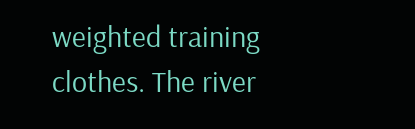weighted training clothes. The river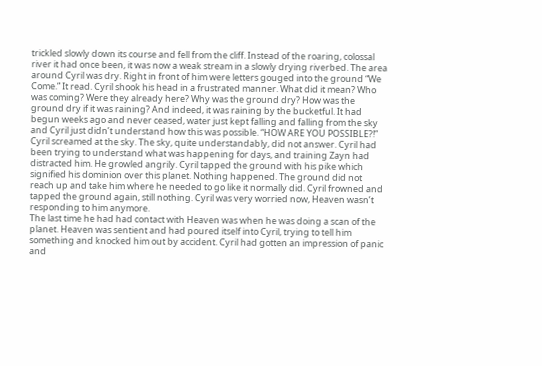trickled slowly down its course and fell from the cliff. Instead of the roaring, colossal river it had once been, it was now a weak stream in a slowly drying riverbed. The area around Cyril was dry. Right in front of him were letters gouged into the ground “We Come.” It read. Cyril shook his head in a frustrated manner. What did it mean? Who was coming? Were they already here? Why was the ground dry? How was the ground dry if it was raining? And indeed, it was raining by the bucketful. It had begun weeks ago and never ceased, water just kept falling and falling from the sky and Cyril just didn’t understand how this was possible. “HOW ARE YOU POSSIBLE?!” Cyril screamed at the sky. The sky, quite understandably, did not answer. Cyril had been trying to understand what was happening for days, and training Zayn had distracted him. He growled angrily. Cyril tapped the ground with his pike which signified his dominion over this planet. Nothing happened. The ground did not reach up and take him where he needed to go like it normally did. Cyril frowned and tapped the ground again, still nothing. Cyril was very worried now, Heaven wasn’t responding to him anymore.
The last time he had had contact with Heaven was when he was doing a scan of the planet. Heaven was sentient and had poured itself into Cyril, trying to tell him something and knocked him out by accident. Cyril had gotten an impression of panic and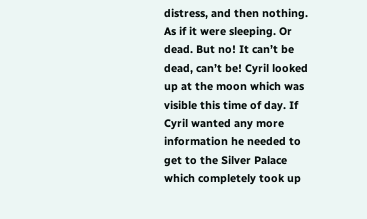distress, and then nothing. As if it were sleeping. Or dead. But no! It can’t be dead, can’t be! Cyril looked up at the moon which was visible this time of day. If Cyril wanted any more information he needed to get to the Silver Palace which completely took up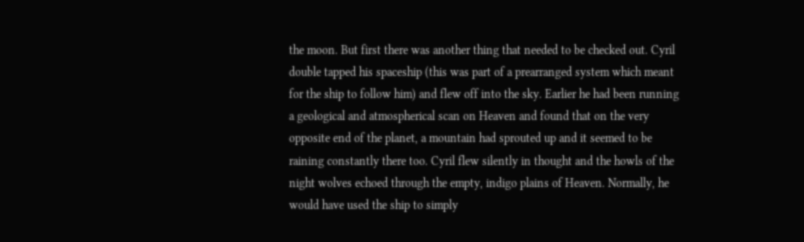the moon. But first there was another thing that needed to be checked out. Cyril double tapped his spaceship (this was part of a prearranged system which meant for the ship to follow him) and flew off into the sky. Earlier he had been running a geological and atmospherical scan on Heaven and found that on the very opposite end of the planet, a mountain had sprouted up and it seemed to be raining constantly there too. Cyril flew silently in thought and the howls of the night wolves echoed through the empty, indigo plains of Heaven. Normally, he would have used the ship to simply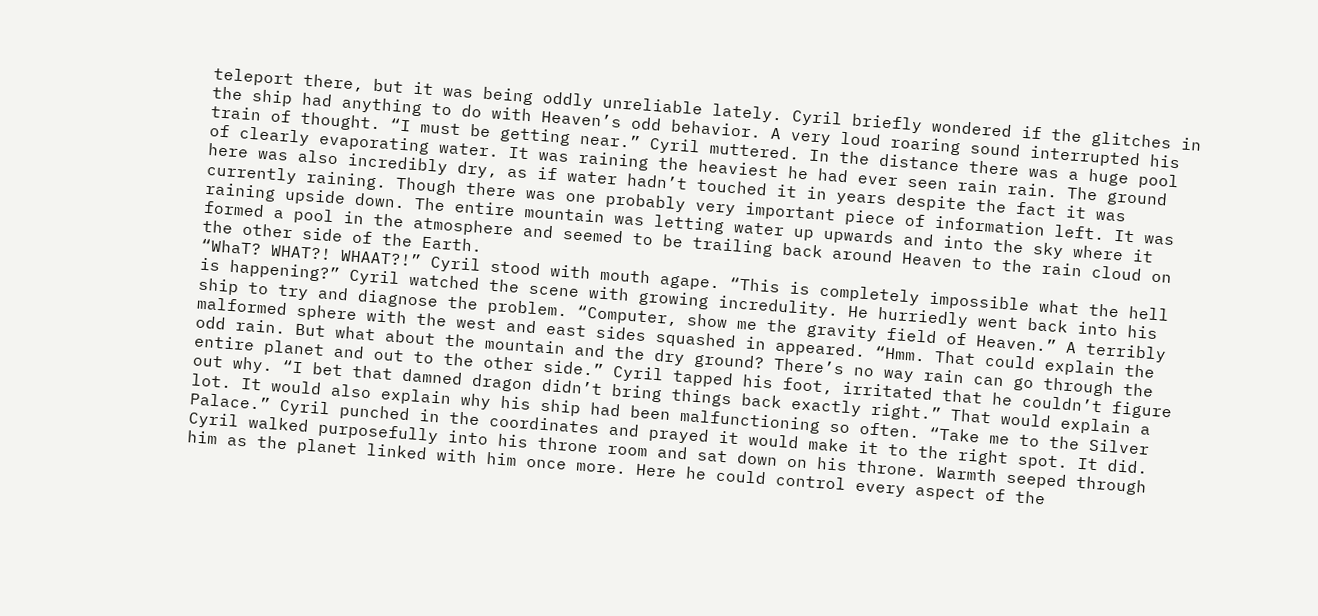teleport there, but it was being oddly unreliable lately. Cyril briefly wondered if the glitches in the ship had anything to do with Heaven’s odd behavior. A very loud roaring sound interrupted his train of thought. “I must be getting near.” Cyril muttered. In the distance there was a huge pool of clearly evaporating water. It was raining the heaviest he had ever seen rain rain. The ground here was also incredibly dry, as if water hadn’t touched it in years despite the fact it was currently raining. Though there was one probably very important piece of information left. It was raining upside down. The entire mountain was letting water up upwards and into the sky where it formed a pool in the atmosphere and seemed to be trailing back around Heaven to the rain cloud on the other side of the Earth.
“WhaT? WHAT?! WHAAT?!” Cyril stood with mouth agape. “This is completely impossible what the hell is happening?” Cyril watched the scene with growing incredulity. He hurriedly went back into his ship to try and diagnose the problem. “Computer, show me the gravity field of Heaven.” A terribly malformed sphere with the west and east sides squashed in appeared. “Hmm. That could explain the odd rain. But what about the mountain and the dry ground? There’s no way rain can go through the entire planet and out to the other side.” Cyril tapped his foot, irritated that he couldn’t figure out why. “I bet that damned dragon didn’t bring things back exactly right.” That would explain a lot. It would also explain why his ship had been malfunctioning so often. “Take me to the Silver Palace.” Cyril punched in the coordinates and prayed it would make it to the right spot. It did. Cyril walked purposefully into his throne room and sat down on his throne. Warmth seeped through him as the planet linked with him once more. Here he could control every aspect of the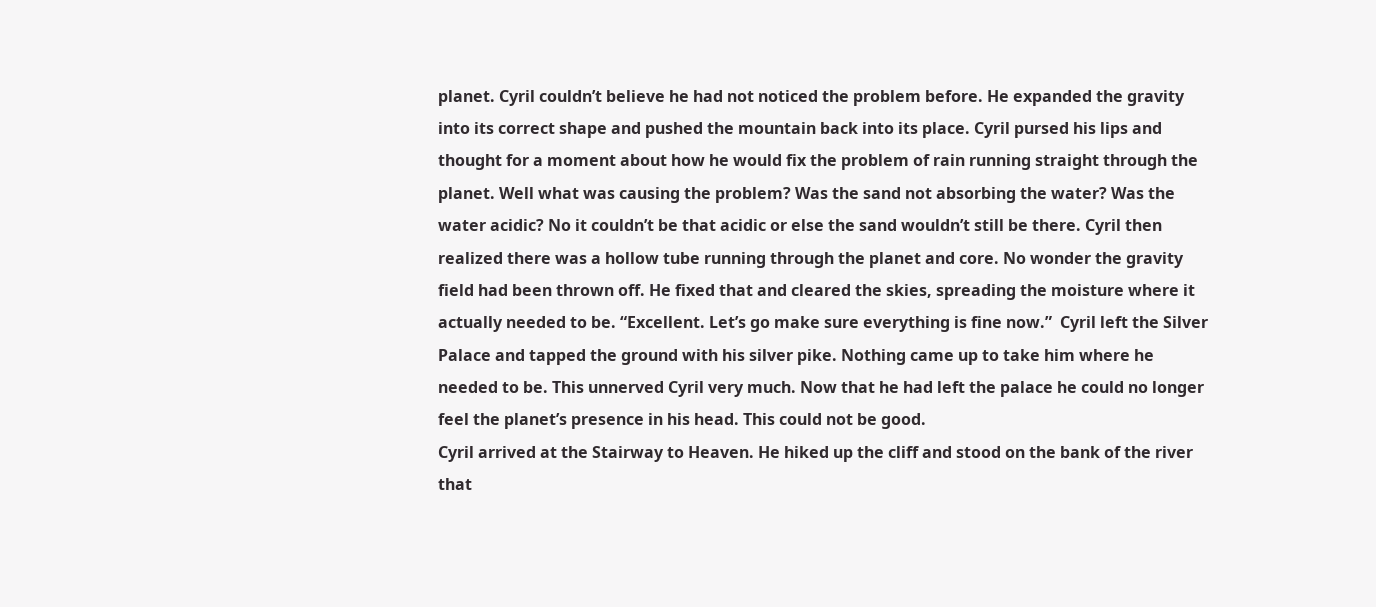planet. Cyril couldn’t believe he had not noticed the problem before. He expanded the gravity into its correct shape and pushed the mountain back into its place. Cyril pursed his lips and thought for a moment about how he would fix the problem of rain running straight through the planet. Well what was causing the problem? Was the sand not absorbing the water? Was the water acidic? No it couldn’t be that acidic or else the sand wouldn’t still be there. Cyril then realized there was a hollow tube running through the planet and core. No wonder the gravity field had been thrown off. He fixed that and cleared the skies, spreading the moisture where it actually needed to be. “Excellent. Let’s go make sure everything is fine now.”  Cyril left the Silver Palace and tapped the ground with his silver pike. Nothing came up to take him where he needed to be. This unnerved Cyril very much. Now that he had left the palace he could no longer feel the planet’s presence in his head. This could not be good.
Cyril arrived at the Stairway to Heaven. He hiked up the cliff and stood on the bank of the river that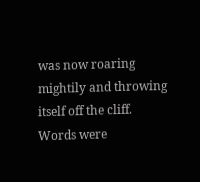was now roaring mightily and throwing itself off the cliff. Words were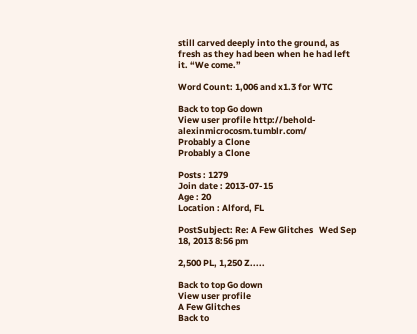still carved deeply into the ground, as fresh as they had been when he had left it. “We come.”

Word Count: 1,006 and x1.3 for WTC

Back to top Go down
View user profile http://behold-alexinmicrocosm.tumblr.com/
Probably a Clone
Probably a Clone

Posts : 1279
Join date : 2013-07-15
Age : 20
Location : Alford, FL

PostSubject: Re: A Few Glitches   Wed Sep 18, 2013 8:56 pm

2,500 PL, 1,250 Z.....

Back to top Go down
View user profile
A Few Glitches
Back to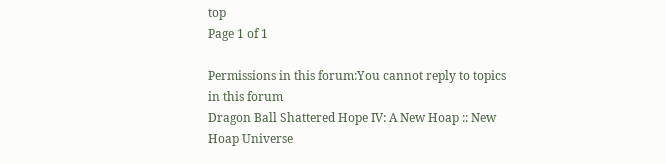top
Page 1 of 1

Permissions in this forum:You cannot reply to topics in this forum
Dragon Ball Shattered Hope IV: A New Hoap :: New Hoap Universe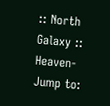:: North Galaxy :: Heaven-
Jump to: